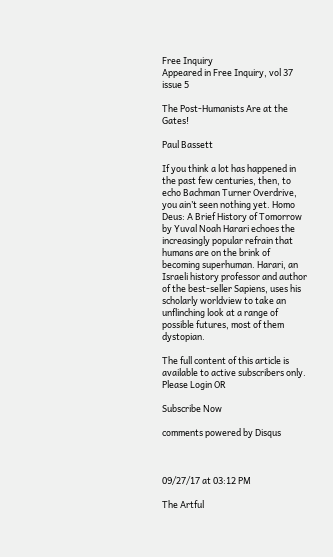Free Inquiry
Appeared in Free Inquiry, vol 37 issue 5

The Post-Humanists Are at the Gates!

Paul Bassett

If you think a lot has happened in the past few centuries, then, to echo Bachman Turner Overdrive, you ain’t seen nothing yet. Homo Deus: A Brief History of Tomorrow by Yuval Noah Harari echoes the increasingly popular refrain that humans are on the brink of becoming superhuman. Harari, an Israeli history professor and author of the best-seller Sapiens, uses his scholarly worldview to take an unflinching look at a range of possible futures, most of them dystopian.

The full content of this article is available to active subscribers only.
Please Login OR

Subscribe Now

comments powered by Disqus



09/27/17 at 03:12 PM

The Artful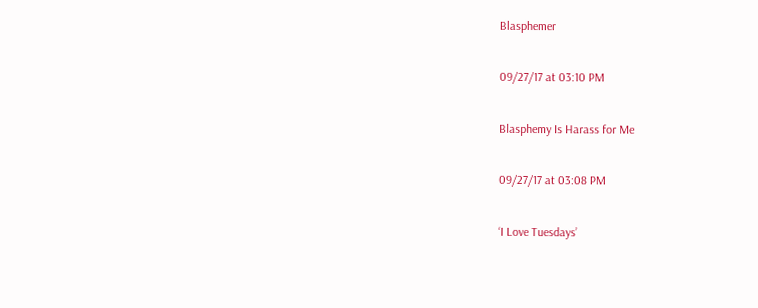Blasphemer

09/27/17 at 03:10 PM

Blasphemy Is Harass for Me

09/27/17 at 03:08 PM

‘I Love Tuesdays’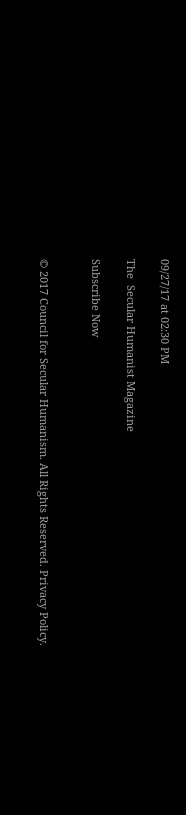09/27/17 at 02:30 PM

The  Secular Humanist Magazine

Subscribe Now


© 2017 Council for Secular Humanism. All Rights Reserved. Privacy Policy.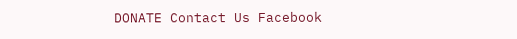DONATE Contact Us Facebook